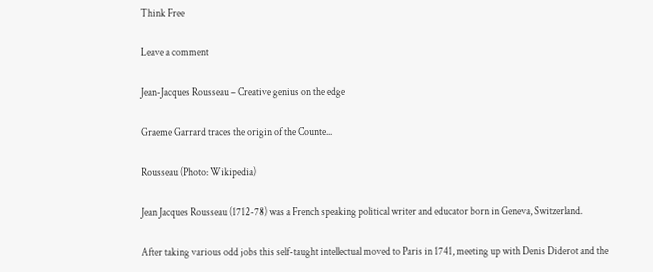Think Free

Leave a comment

Jean-Jacques Rousseau – Creative genius on the edge

Graeme Garrard traces the origin of the Counte...

Rousseau (Photo: Wikipedia)

Jean Jacques Rousseau (1712-78) was a French speaking political writer and educator born in Geneva, Switzerland.

After taking various odd jobs this self-taught intellectual moved to Paris in 1741, meeting up with Denis Diderot and the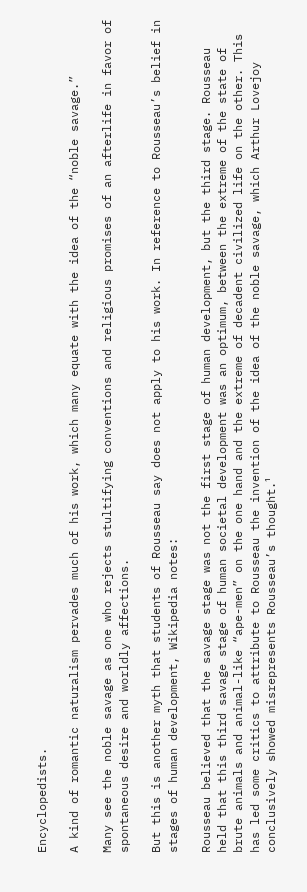Encyclopedists.

A kind of romantic naturalism pervades much of his work, which many equate with the idea of the “noble savage.”

Many see the noble savage as one who rejects stultifying conventions and religious promises of an afterlife in favor of spontaneous desire and worldly affections.

But this is another myth that students of Rousseau say does not apply to his work. In reference to Rousseau’s belief in stages of human development, Wikipedia notes:

Rousseau believed that the savage stage was not the first stage of human development, but the third stage. Rousseau held that this third savage stage of human societal development was an optimum, between the extreme of the state of brute animals and animal-like “ape-men” on the one hand and the extreme of decadent civilized life on the other. This has led some critics to attribute to Rousseau the invention of the idea of the noble savage, which Arthur Lovejoy conclusively showed misrepresents Rousseau’s thought.¹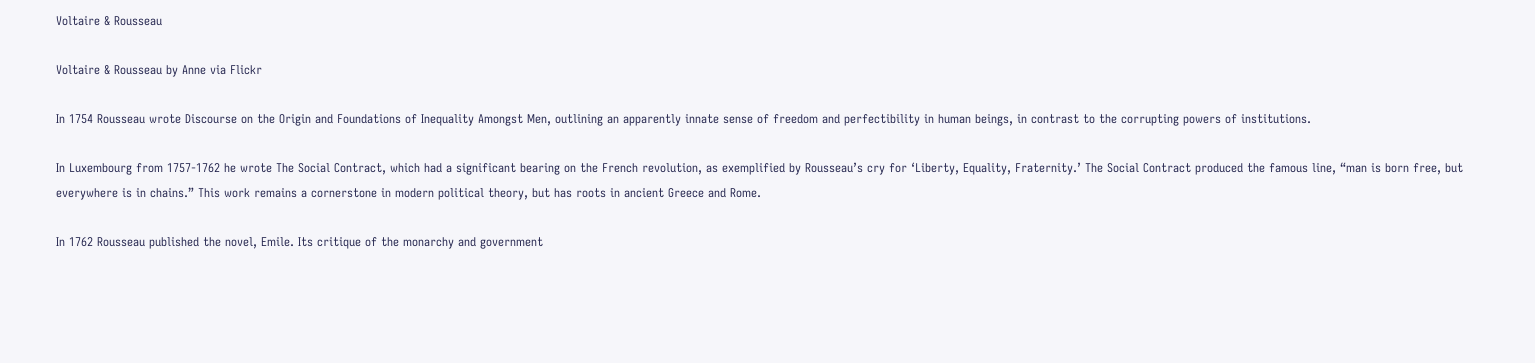Voltaire & Rousseau

Voltaire & Rousseau by Anne via Flickr

In 1754 Rousseau wrote Discourse on the Origin and Foundations of Inequality Amongst Men, outlining an apparently innate sense of freedom and perfectibility in human beings, in contrast to the corrupting powers of institutions.

In Luxembourg from 1757-1762 he wrote The Social Contract, which had a significant bearing on the French revolution, as exemplified by Rousseau’s cry for ‘Liberty, Equality, Fraternity.’ The Social Contract produced the famous line, “man is born free, but everywhere is in chains.” This work remains a cornerstone in modern political theory, but has roots in ancient Greece and Rome.

In 1762 Rousseau published the novel, Emile. Its critique of the monarchy and government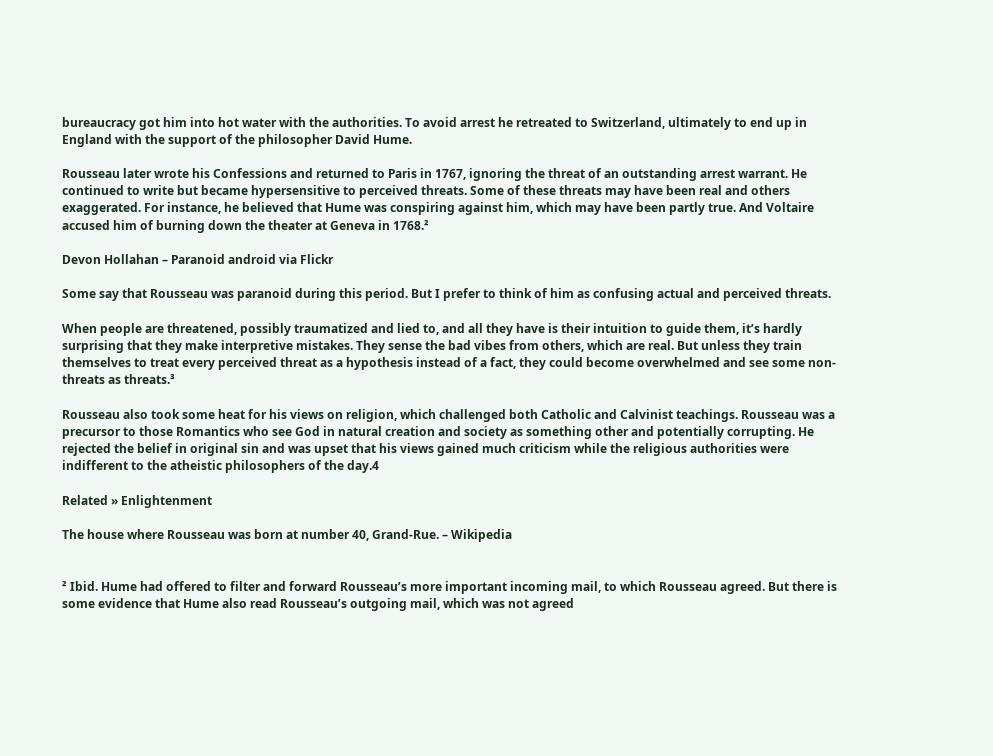bureaucracy got him into hot water with the authorities. To avoid arrest he retreated to Switzerland, ultimately to end up in England with the support of the philosopher David Hume.

Rousseau later wrote his Confessions and returned to Paris in 1767, ignoring the threat of an outstanding arrest warrant. He continued to write but became hypersensitive to perceived threats. Some of these threats may have been real and others exaggerated. For instance, he believed that Hume was conspiring against him, which may have been partly true. And Voltaire accused him of burning down the theater at Geneva in 1768.²

Devon Hollahan – Paranoid android via Flickr

Some say that Rousseau was paranoid during this period. But I prefer to think of him as confusing actual and perceived threats.

When people are threatened, possibly traumatized and lied to, and all they have is their intuition to guide them, it’s hardly surprising that they make interpretive mistakes. They sense the bad vibes from others, which are real. But unless they train themselves to treat every perceived threat as a hypothesis instead of a fact, they could become overwhelmed and see some non-threats as threats.³

Rousseau also took some heat for his views on religion, which challenged both Catholic and Calvinist teachings. Rousseau was a precursor to those Romantics who see God in natural creation and society as something other and potentially corrupting. He rejected the belief in original sin and was upset that his views gained much criticism while the religious authorities were indifferent to the atheistic philosophers of the day.4

Related » Enlightenment

The house where Rousseau was born at number 40, Grand-Rue. – Wikipedia


² Ibid. Hume had offered to filter and forward Rousseau’s more important incoming mail, to which Rousseau agreed. But there is some evidence that Hume also read Rousseau’s outgoing mail, which was not agreed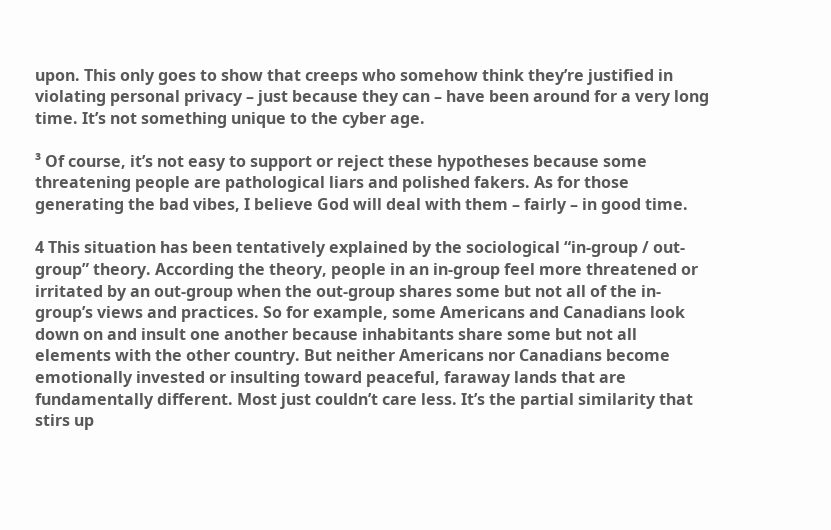upon. This only goes to show that creeps who somehow think they’re justified in violating personal privacy – just because they can – have been around for a very long time. It’s not something unique to the cyber age.

³ Of course, it’s not easy to support or reject these hypotheses because some threatening people are pathological liars and polished fakers. As for those generating the bad vibes, I believe God will deal with them – fairly – in good time.

4 This situation has been tentatively explained by the sociological “in-group / out-group” theory. According the theory, people in an in-group feel more threatened or irritated by an out-group when the out-group shares some but not all of the in-group’s views and practices. So for example, some Americans and Canadians look down on and insult one another because inhabitants share some but not all elements with the other country. But neither Americans nor Canadians become emotionally invested or insulting toward peaceful, faraway lands that are fundamentally different. Most just couldn’t care less. It’s the partial similarity that stirs up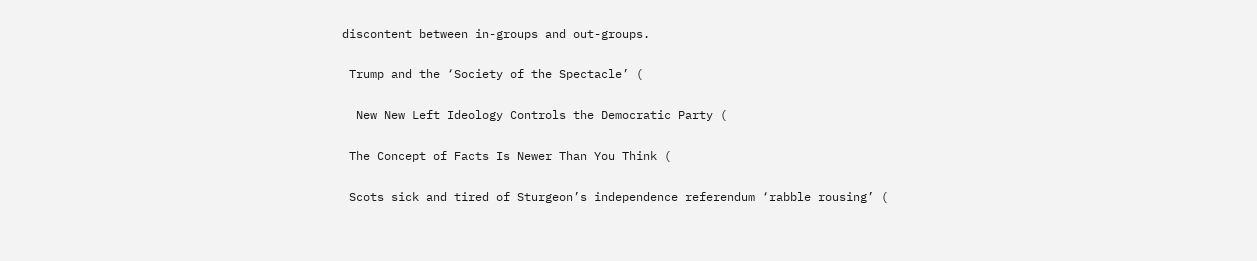discontent between in-groups and out-groups.

 Trump and the ‘Society of the Spectacle’ (

  New New Left Ideology Controls the Democratic Party (

 The Concept of Facts Is Newer Than You Think (

 Scots sick and tired of Sturgeon’s independence referendum ‘rabble rousing’ (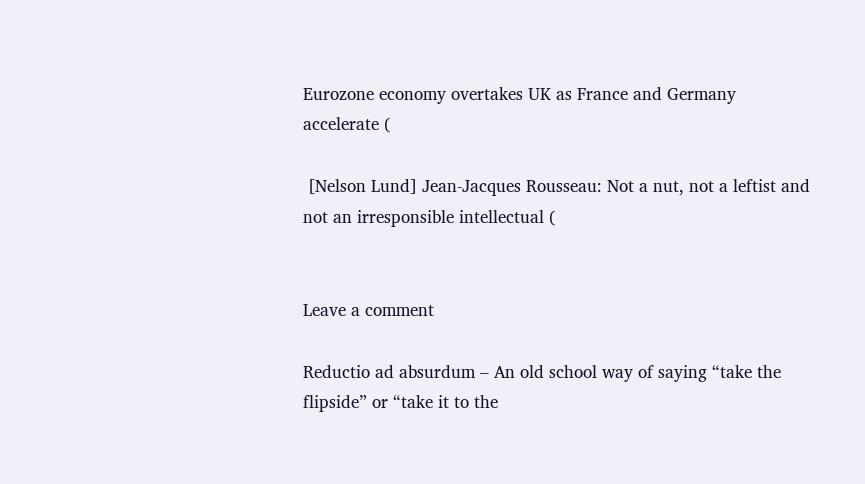Eurozone economy overtakes UK as France and Germany accelerate (

 [Nelson Lund] Jean-Jacques Rousseau: Not a nut, not a leftist and not an irresponsible intellectual (


Leave a comment

Reductio ad absurdum – An old school way of saying “take the flipside” or “take it to the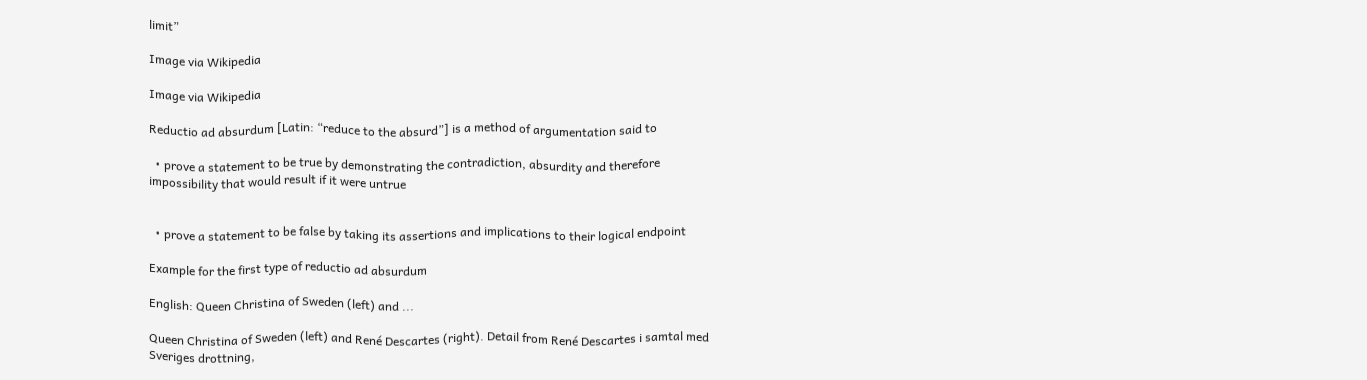limit”

Image via Wikipedia

Image via Wikipedia

Reductio ad absurdum [Latin: “reduce to the absurd”] is a method of argumentation said to

  • prove a statement to be true by demonstrating the contradiction, absurdity and therefore impossibility that would result if it were untrue


  • prove a statement to be false by taking its assertions and implications to their logical endpoint

Example for the first type of reductio ad absurdum

English: Queen Christina of Sweden (left) and ...

Queen Christina of Sweden (left) and René Descartes (right). Detail from René Descartes i samtal med Sveriges drottning,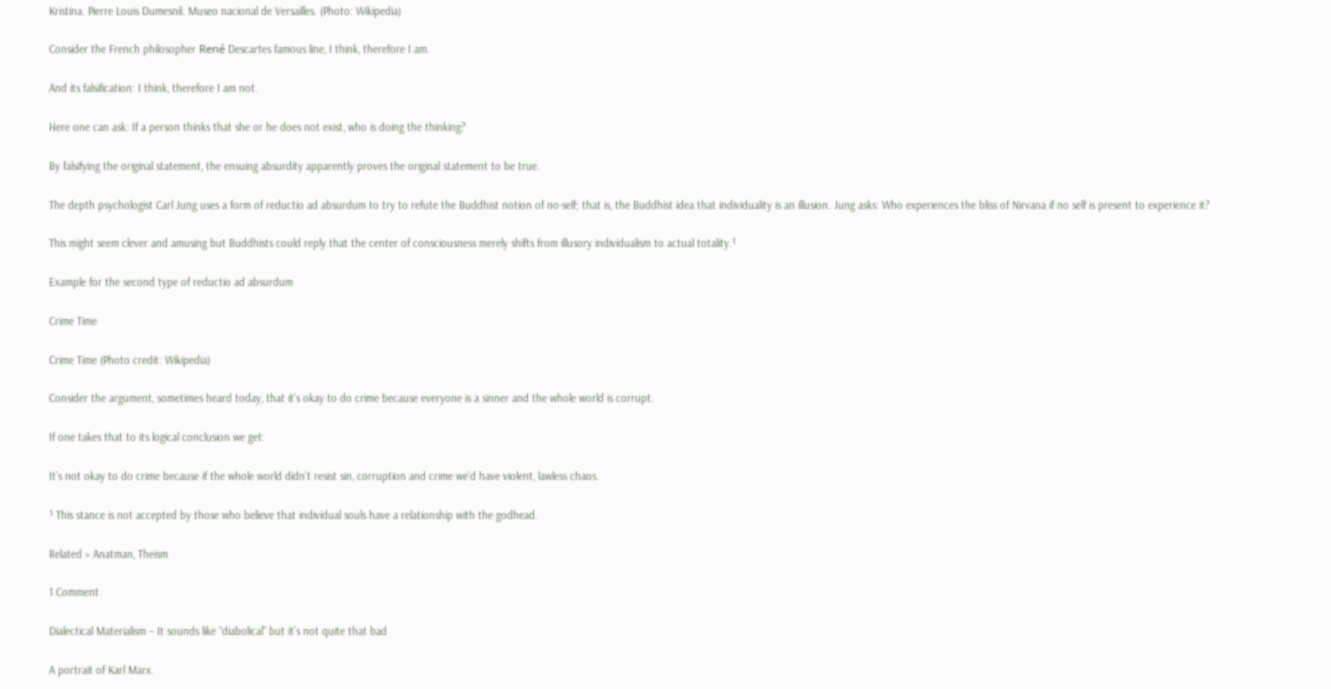Kristina. Pierre Louis Dumesnil. Museo nacional de Versailles. (Photo: Wikipedia)

Consider the French philosopher René Descartes famous line, I think, therefore I am.

And its falsification: I think, therefore I am not.

Here one can ask: If a person thinks that she or he does not exist, who is doing the thinking?

By falsifying the original statement, the ensuing absurdity apparently proves the original statement to be true.

The depth psychologist Carl Jung uses a form of reductio ad absurdum to try to refute the Buddhist notion of no-self; that is, the Buddhist idea that individuality is an illusion. Jung asks: Who experiences the bliss of Nirvana if no self is present to experience it?

This might seem clever and amusing but Buddhists could reply that the center of consciousness merely shifts from illusory individualism to actual totality.¹

Example for the second type of reductio ad absurdum

Crime Time

Crime Time (Photo credit: Wikipedia)

Consider the argument, sometimes heard today, that it’s okay to do crime because everyone is a sinner and the whole world is corrupt.

If one takes that to its logical conclusion we get:

It’s not okay to do crime because if the whole world didn’t resist sin, corruption and crime we’d have violent, lawless chaos.

¹ This stance is not accepted by those who believe that individual souls have a relationship with the godhead.

Related » Anatman, Theism

1 Comment

Dialectical Materialism – It sounds like “diabolical” but it’s not quite that bad

A portrait of Karl Marx.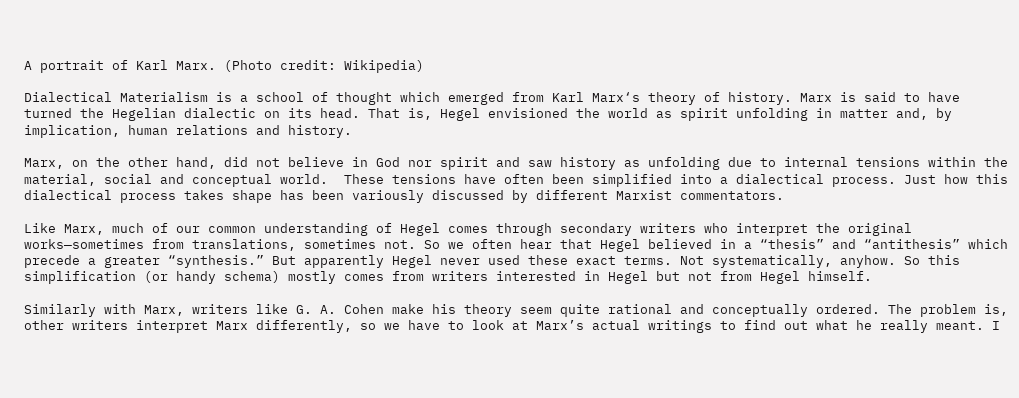A portrait of Karl Marx. (Photo credit: Wikipedia)

Dialectical Materialism is a school of thought which emerged from Karl Marx‘s theory of history. Marx is said to have turned the Hegelian dialectic on its head. That is, Hegel envisioned the world as spirit unfolding in matter and, by implication, human relations and history.

Marx, on the other hand, did not believe in God nor spirit and saw history as unfolding due to internal tensions within the material, social and conceptual world.  These tensions have often been simplified into a dialectical process. Just how this dialectical process takes shape has been variously discussed by different Marxist commentators.

Like Marx, much of our common understanding of Hegel comes through secondary writers who interpret the original works—sometimes from translations, sometimes not. So we often hear that Hegel believed in a “thesis” and “antithesis” which precede a greater “synthesis.” But apparently Hegel never used these exact terms. Not systematically, anyhow. So this simplification (or handy schema) mostly comes from writers interested in Hegel but not from Hegel himself.

Similarly with Marx, writers like G. A. Cohen make his theory seem quite rational and conceptually ordered. The problem is, other writers interpret Marx differently, so we have to look at Marx’s actual writings to find out what he really meant. I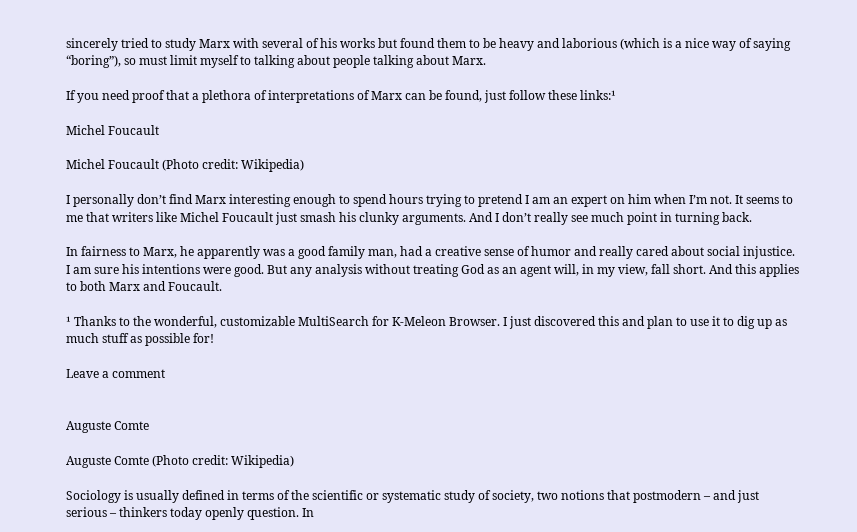sincerely tried to study Marx with several of his works but found them to be heavy and laborious (which is a nice way of saying “boring”), so must limit myself to talking about people talking about Marx.

If you need proof that a plethora of interpretations of Marx can be found, just follow these links:¹

Michel Foucault

Michel Foucault (Photo credit: Wikipedia)

I personally don’t find Marx interesting enough to spend hours trying to pretend I am an expert on him when I’m not. It seems to me that writers like Michel Foucault just smash his clunky arguments. And I don’t really see much point in turning back.

In fairness to Marx, he apparently was a good family man, had a creative sense of humor and really cared about social injustice. I am sure his intentions were good. But any analysis without treating God as an agent will, in my view, fall short. And this applies to both Marx and Foucault.

¹ Thanks to the wonderful, customizable MultiSearch for K-Meleon Browser. I just discovered this and plan to use it to dig up as much stuff as possible for!

Leave a comment


Auguste Comte

Auguste Comte (Photo credit: Wikipedia)

Sociology is usually defined in terms of the scientific or systematic study of society, two notions that postmodern – and just serious – thinkers today openly question. In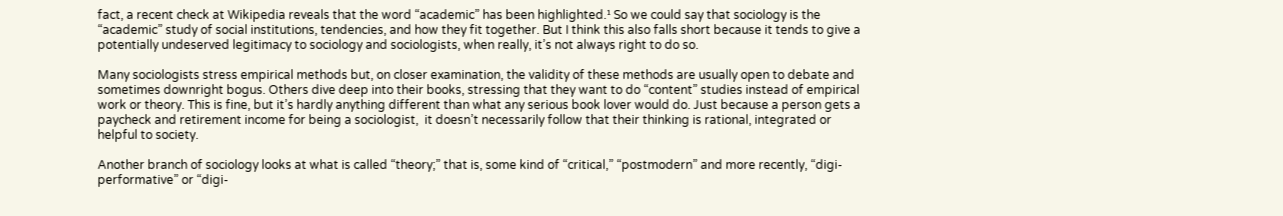fact, a recent check at Wikipedia reveals that the word “academic” has been highlighted.¹ So we could say that sociology is the “academic” study of social institutions, tendencies, and how they fit together. But I think this also falls short because it tends to give a potentially undeserved legitimacy to sociology and sociologists, when really, it’s not always right to do so.

Many sociologists stress empirical methods but, on closer examination, the validity of these methods are usually open to debate and sometimes downright bogus. Others dive deep into their books, stressing that they want to do “content” studies instead of empirical work or theory. This is fine, but it’s hardly anything different than what any serious book lover would do. Just because a person gets a paycheck and retirement income for being a sociologist,  it doesn’t necessarily follow that their thinking is rational, integrated or helpful to society.

Another branch of sociology looks at what is called “theory;” that is, some kind of “critical,” “postmodern” and more recently, “digi-performative” or “digi-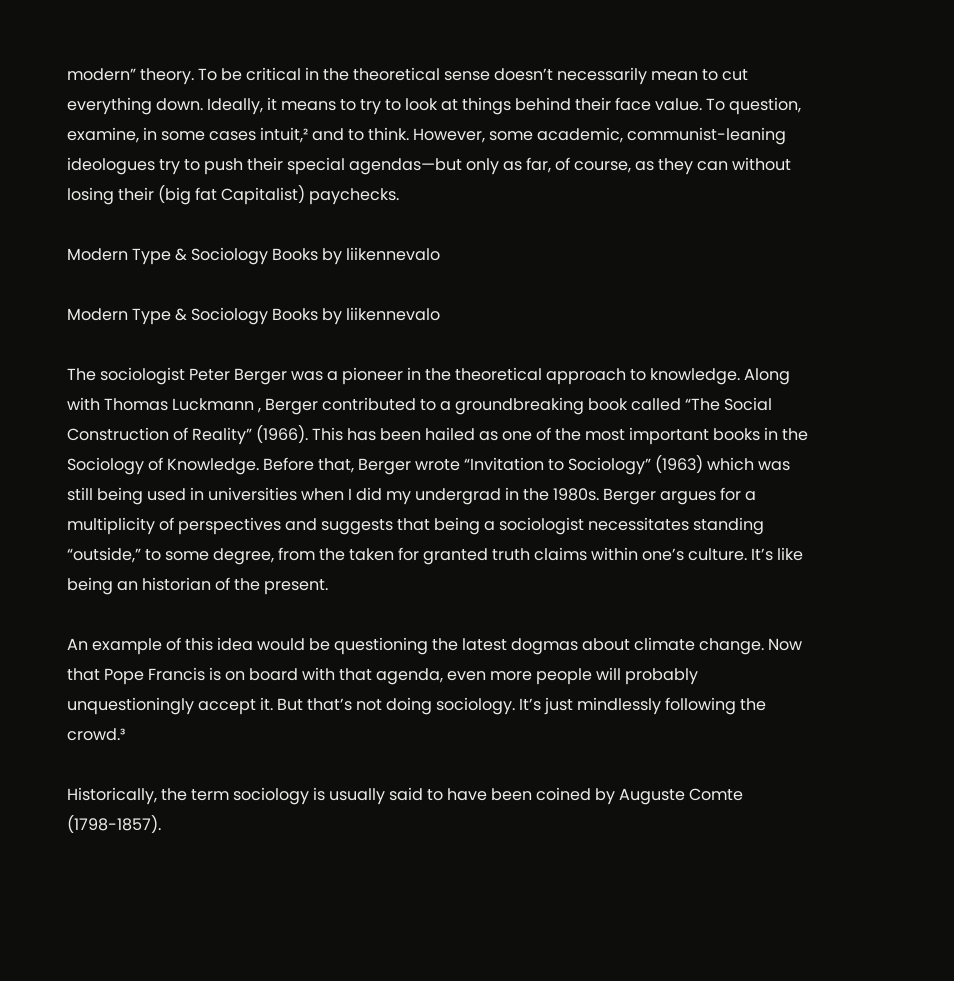modern” theory. To be critical in the theoretical sense doesn’t necessarily mean to cut everything down. Ideally, it means to try to look at things behind their face value. To question, examine, in some cases intuit,² and to think. However, some academic, communist-leaning ideologues try to push their special agendas—but only as far, of course, as they can without losing their (big fat Capitalist) paychecks.

Modern Type & Sociology Books by liikennevalo

Modern Type & Sociology Books by liikennevalo

The sociologist Peter Berger was a pioneer in the theoretical approach to knowledge. Along with Thomas Luckmann , Berger contributed to a groundbreaking book called “The Social Construction of Reality” (1966). This has been hailed as one of the most important books in the Sociology of Knowledge. Before that, Berger wrote “Invitation to Sociology” (1963) which was still being used in universities when I did my undergrad in the 1980s. Berger argues for a multiplicity of perspectives and suggests that being a sociologist necessitates standing “outside,” to some degree, from the taken for granted truth claims within one’s culture. It’s like being an historian of the present.

An example of this idea would be questioning the latest dogmas about climate change. Now that Pope Francis is on board with that agenda, even more people will probably unquestioningly accept it. But that’s not doing sociology. It’s just mindlessly following the crowd.³

Historically, the term sociology is usually said to have been coined by Auguste Comte (1798-1857).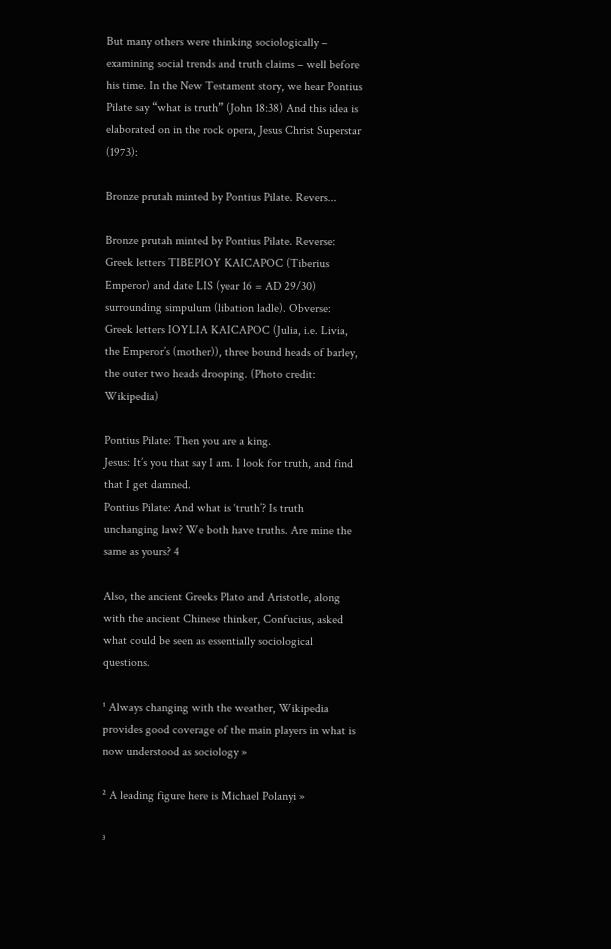But many others were thinking sociologically – examining social trends and truth claims – well before his time. In the New Testament story, we hear Pontius Pilate say “what is truth” (John 18:38) And this idea is elaborated on in the rock opera, Jesus Christ Superstar (1973):

Bronze prutah minted by Pontius Pilate. Revers...

Bronze prutah minted by Pontius Pilate. Reverse: Greek letters TIBEPIOY KAICAPOC (Tiberius Emperor) and date LIS (year 16 = AD 29/30) surrounding simpulum (libation ladle). Obverse: Greek letters IOYLIA KAICAPOC (Julia, i.e. Livia, the Emperor’s (mother)), three bound heads of barley, the outer two heads drooping. (Photo credit: Wikipedia)

Pontius Pilate: Then you are a king.
Jesus: It’s you that say I am. I look for truth, and find that I get damned.
Pontius Pilate: And what is ‘truth’? Is truth unchanging law? We both have truths. Are mine the same as yours? 4

Also, the ancient Greeks Plato and Aristotle, along with the ancient Chinese thinker, Confucius, asked what could be seen as essentially sociological questions.

¹ Always changing with the weather, Wikipedia provides good coverage of the main players in what is now understood as sociology »

² A leading figure here is Michael Polanyi »

³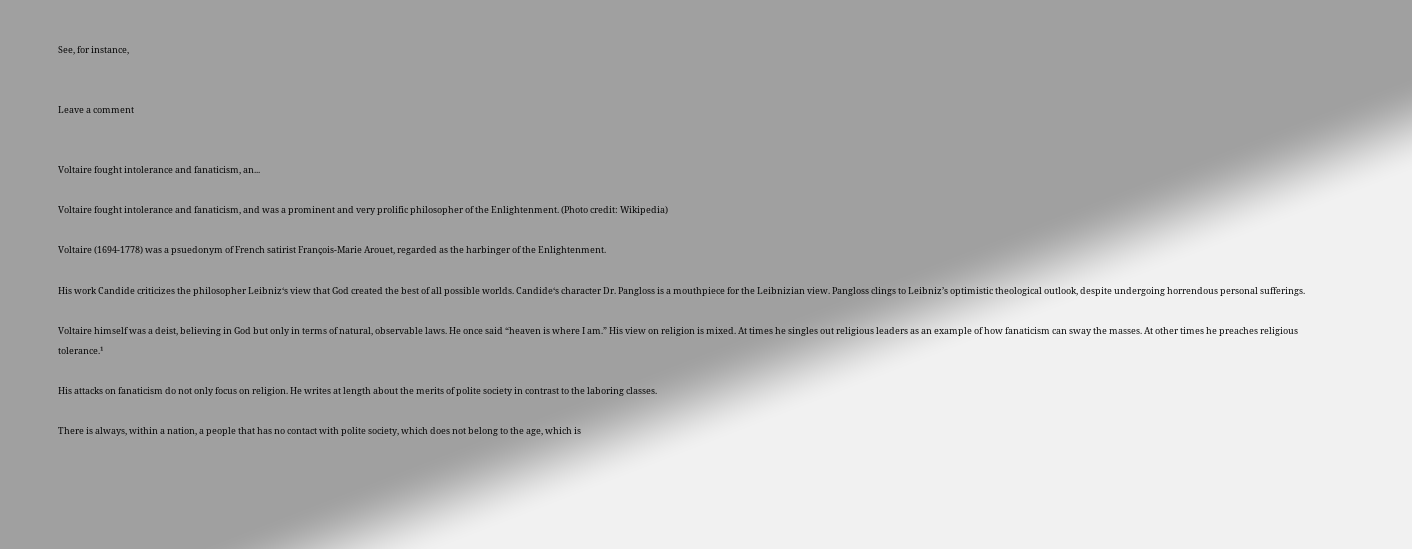See, for instance,


Leave a comment


Voltaire fought intolerance and fanaticism, an...

Voltaire fought intolerance and fanaticism, and was a prominent and very prolific philosopher of the Enlightenment. (Photo credit: Wikipedia)

Voltaire (1694-1778) was a psuedonym of French satirist François-Marie Arouet, regarded as the harbinger of the Enlightenment.

His work Candide criticizes the philosopher Leibniz‘s view that God created the best of all possible worlds. Candide‘s character Dr. Pangloss is a mouthpiece for the Leibnizian view. Pangloss clings to Leibniz’s optimistic theological outlook, despite undergoing horrendous personal sufferings.

Voltaire himself was a deist, believing in God but only in terms of natural, observable laws. He once said “heaven is where I am.” His view on religion is mixed. At times he singles out religious leaders as an example of how fanaticism can sway the masses. At other times he preaches religious tolerance.¹

His attacks on fanaticism do not only focus on religion. He writes at length about the merits of polite society in contrast to the laboring classes.

There is always, within a nation, a people that has no contact with polite society, which does not belong to the age, which is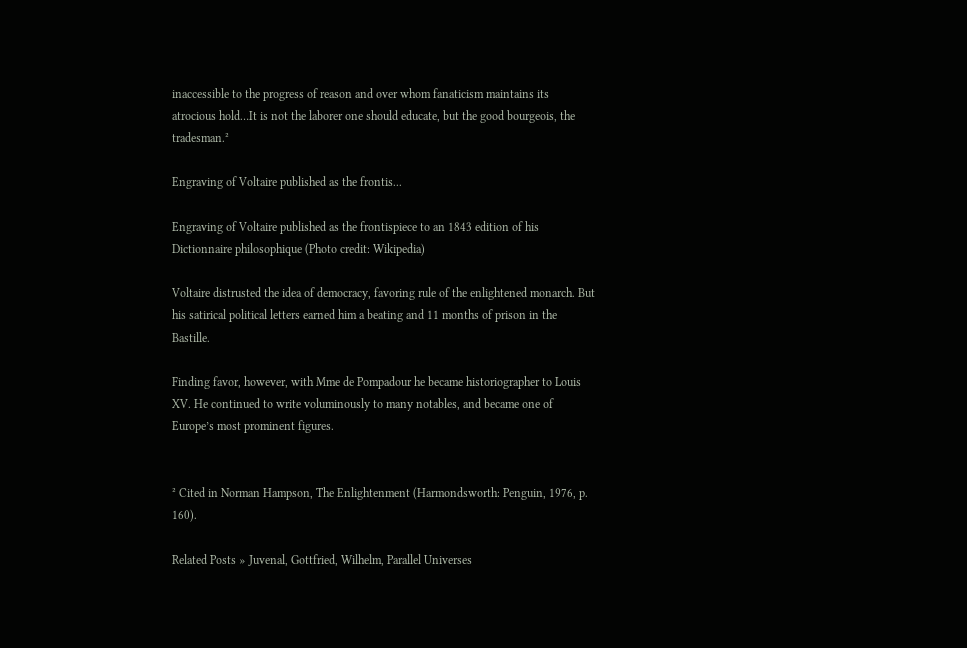inaccessible to the progress of reason and over whom fanaticism maintains its atrocious hold…It is not the laborer one should educate, but the good bourgeois, the tradesman.²

Engraving of Voltaire published as the frontis...

Engraving of Voltaire published as the frontispiece to an 1843 edition of his Dictionnaire philosophique (Photo credit: Wikipedia)

Voltaire distrusted the idea of democracy, favoring rule of the enlightened monarch. But his satirical political letters earned him a beating and 11 months of prison in the Bastille.

Finding favor, however, with Mme de Pompadour he became historiographer to Louis XV. He continued to write voluminously to many notables, and became one of Europe’s most prominent figures.


² Cited in Norman Hampson, The Enlightenment (Harmondsworth: Penguin, 1976, p. 160).

Related Posts » Juvenal, Gottfried, Wilhelm, Parallel Universes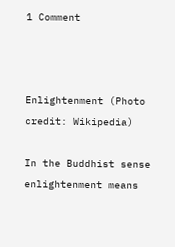1 Comment



Enlightenment (Photo credit: Wikipedia)

In the Buddhist sense enlightenment means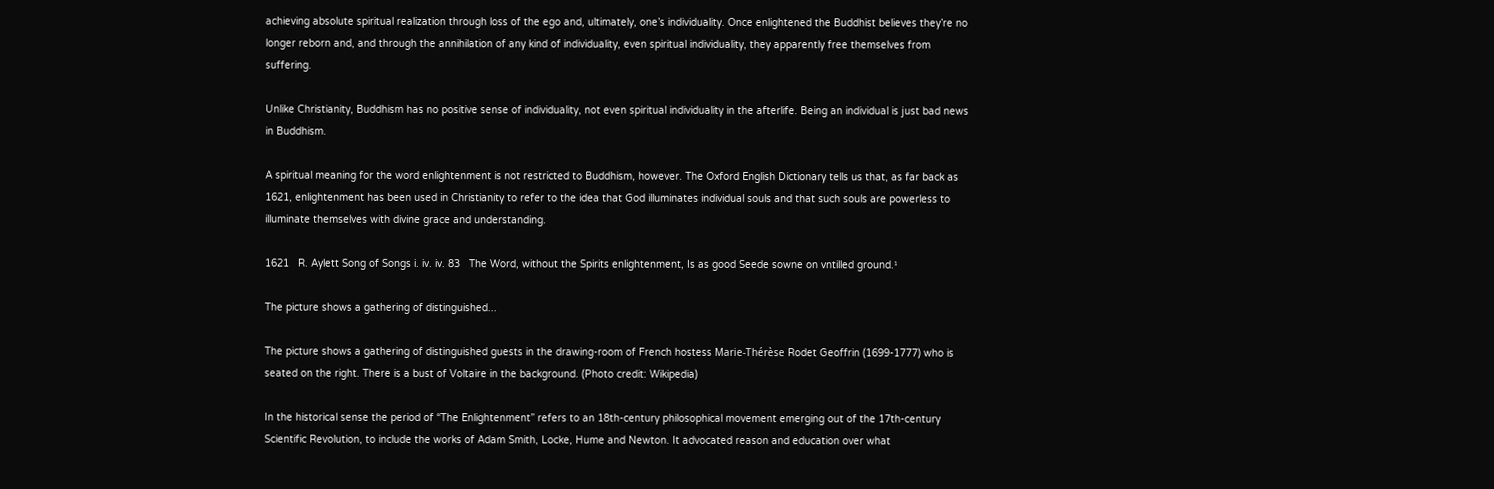achieving absolute spiritual realization through loss of the ego and, ultimately, one’s individuality. Once enlightened the Buddhist believes they’re no longer reborn and, and through the annihilation of any kind of individuality, even spiritual individuality, they apparently free themselves from suffering.

Unlike Christianity, Buddhism has no positive sense of individuality, not even spiritual individuality in the afterlife. Being an individual is just bad news in Buddhism.

A spiritual meaning for the word enlightenment is not restricted to Buddhism, however. The Oxford English Dictionary tells us that, as far back as 1621, enlightenment has been used in Christianity to refer to the idea that God illuminates individual souls and that such souls are powerless to illuminate themselves with divine grace and understanding.

1621   R. Aylett Song of Songs i. iv. iv. 83   The Word, without the Spirits enlightenment, Is as good Seede sowne on vntilled ground.¹

The picture shows a gathering of distinguished...

The picture shows a gathering of distinguished guests in the drawing-room of French hostess Marie-Thérèse Rodet Geoffrin (1699-1777) who is seated on the right. There is a bust of Voltaire in the background. (Photo credit: Wikipedia)

In the historical sense the period of “The Enlightenment” refers to an 18th-century philosophical movement emerging out of the 17th-century Scientific Revolution, to include the works of Adam Smith, Locke, Hume and Newton. It advocated reason and education over what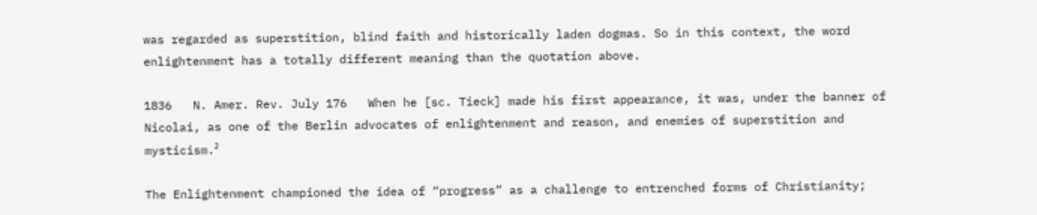was regarded as superstition, blind faith and historically laden dogmas. So in this context, the word enlightenment has a totally different meaning than the quotation above.

1836   N. Amer. Rev. July 176   When he [sc. Tieck] made his first appearance, it was, under the banner of Nicolai, as one of the Berlin advocates of enlightenment and reason, and enemies of superstition and mysticism.²

The Enlightenment championed the idea of “progress” as a challenge to entrenched forms of Christianity;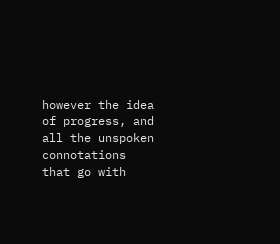however the idea of progress, and all the unspoken connotations that go with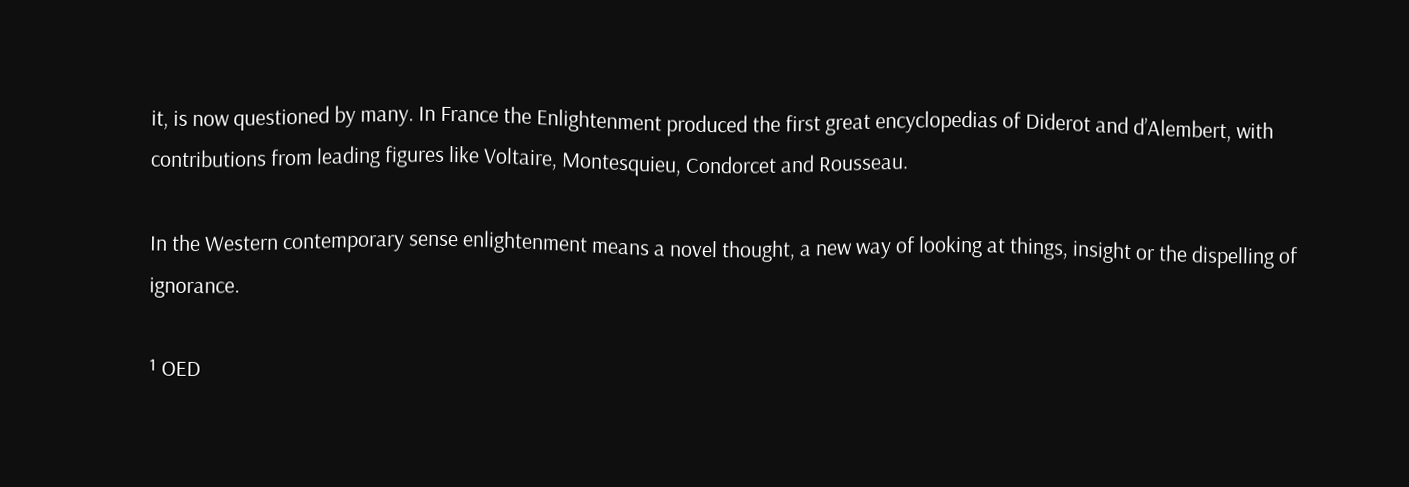it, is now questioned by many. In France the Enlightenment produced the first great encyclopedias of Diderot and d’Alembert, with contributions from leading figures like Voltaire, Montesquieu, Condorcet and Rousseau.

In the Western contemporary sense enlightenment means a novel thought, a new way of looking at things, insight or the dispelling of ignorance.

¹ OED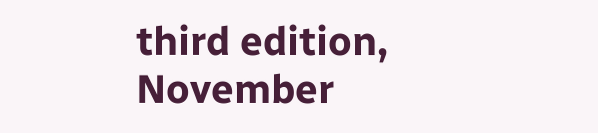third edition, November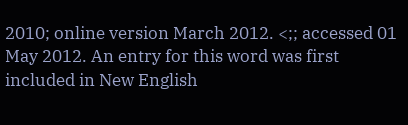2010; online version March 2012. <;; accessed 01 May 2012. An entry for this word was first included in New English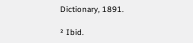Dictionary, 1891.

² Ibid.